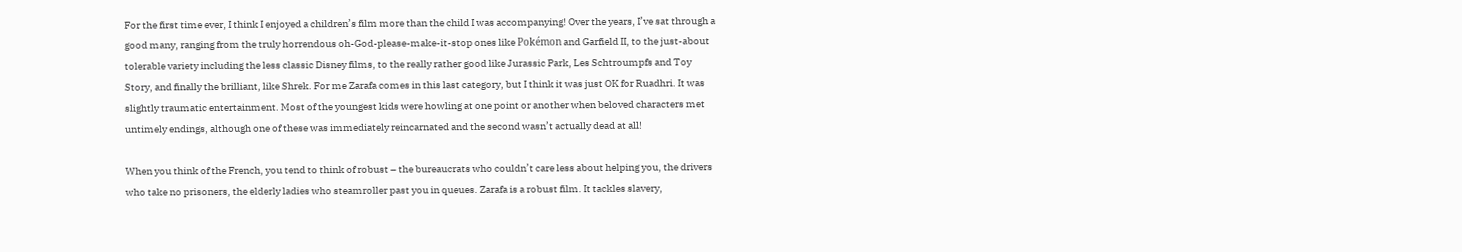For the first time ever, I think I enjoyed a children’s film more than the child I was accompanying! Over the years, I’ve sat through a good many, ranging from the truly horrendous oh-God-please-make-it-stop ones like Pokémon and Garfield II, to the just-about tolerable variety including the less classic Disney films, to the really rather good like Jurassic Park, Les Schtroumpfs and Toy Story, and finally the brilliant, like Shrek. For me Zarafa comes in this last category, but I think it was just OK for Ruadhri. It was slightly traumatic entertainment. Most of the youngest kids were howling at one point or another when beloved characters met untimely endings, although one of these was immediately reincarnated and the second wasn’t actually dead at all!

When you think of the French, you tend to think of robust – the bureaucrats who couldn’t care less about helping you, the drivers who take no prisoners, the elderly ladies who steamroller past you in queues. Zarafa is a robust film. It tackles slavery,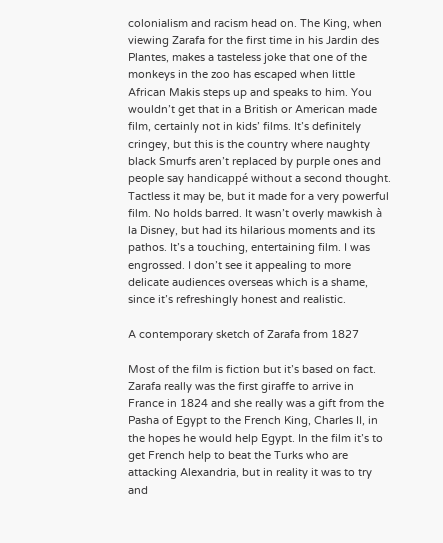colonialism and racism head on. The King, when viewing Zarafa for the first time in his Jardin des Plantes, makes a tasteless joke that one of the monkeys in the zoo has escaped when little African Makis steps up and speaks to him. You wouldn’t get that in a British or American made film, certainly not in kids’ films. It’s definitely cringey, but this is the country where naughty black Smurfs aren’t replaced by purple ones and people say handicappé without a second thought. Tactless it may be, but it made for a very powerful film. No holds barred. It wasn’t overly mawkish à la Disney, but had its hilarious moments and its pathos. It’s a touching, entertaining film. I was engrossed. I don’t see it appealing to more delicate audiences overseas which is a shame, since it’s refreshingly honest and realistic.

A contemporary sketch of Zarafa from 1827

Most of the film is fiction but it’s based on fact. Zarafa really was the first giraffe to arrive in France in 1824 and she really was a gift from the Pasha of Egypt to the French King, Charles II, in the hopes he would help Egypt. In the film it’s to get French help to beat the Turks who are attacking Alexandria, but in reality it was to try and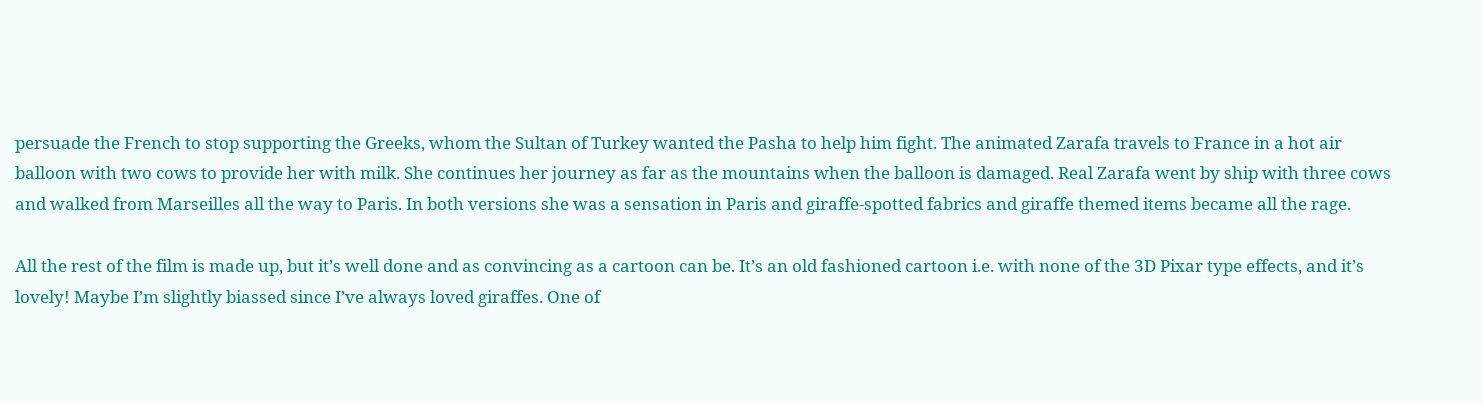persuade the French to stop supporting the Greeks, whom the Sultan of Turkey wanted the Pasha to help him fight. The animated Zarafa travels to France in a hot air balloon with two cows to provide her with milk. She continues her journey as far as the mountains when the balloon is damaged. Real Zarafa went by ship with three cows and walked from Marseilles all the way to Paris. In both versions she was a sensation in Paris and giraffe-spotted fabrics and giraffe themed items became all the rage.

All the rest of the film is made up, but it’s well done and as convincing as a cartoon can be. It’s an old fashioned cartoon i.e. with none of the 3D Pixar type effects, and it’s lovely! Maybe I’m slightly biassed since I’ve always loved giraffes. One of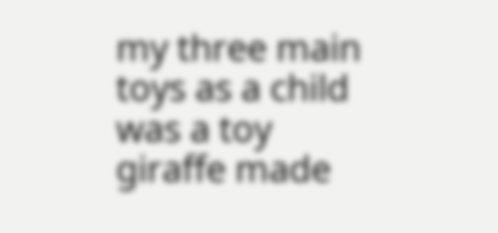my three main toys as a child was a toy giraffe made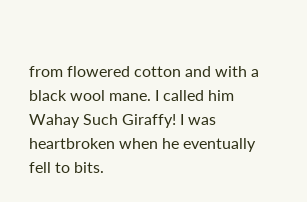from flowered cotton and with a black wool mane. I called him Wahay Such Giraffy! I was heartbroken when he eventually fell to bits.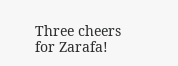Three cheers for Zarafa!